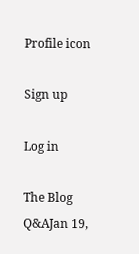Profile icon

Sign up

Log in

The Blog
Q&AJan 19,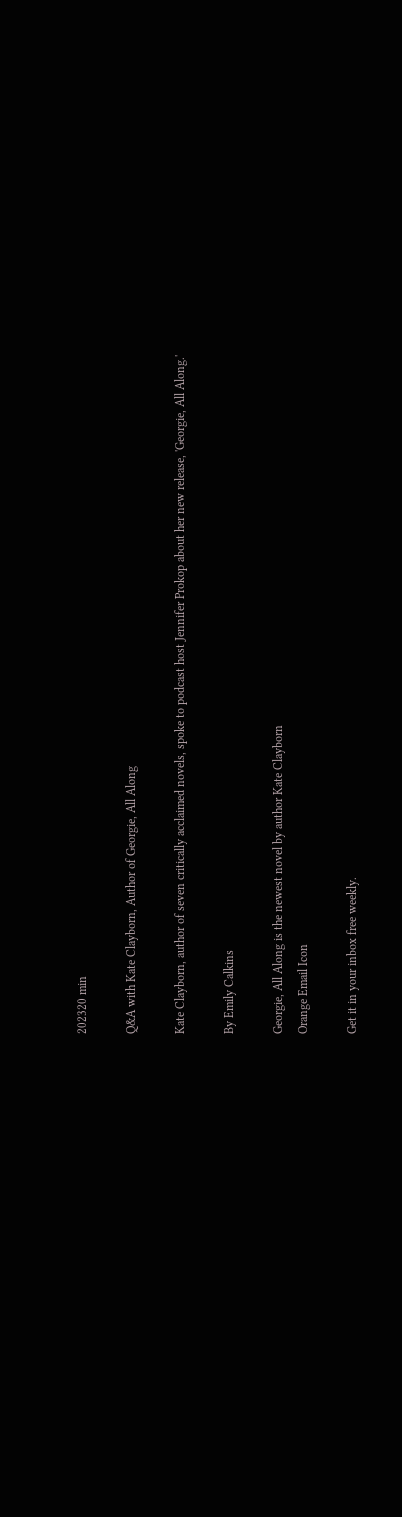202320 min

Q&A with Kate Clayborn, Author of Georgie, All Along

Kate Clayborn, author of seven critically acclaimed novels, spoke to podcast host Jennifer Prokop about her new release, 'Georgie, All Along.'

By Emily Calkins

Georgie, All Along is the newest novel by author Kate Clayborn
Orange Email Icon

Get it in your inbox free weekly.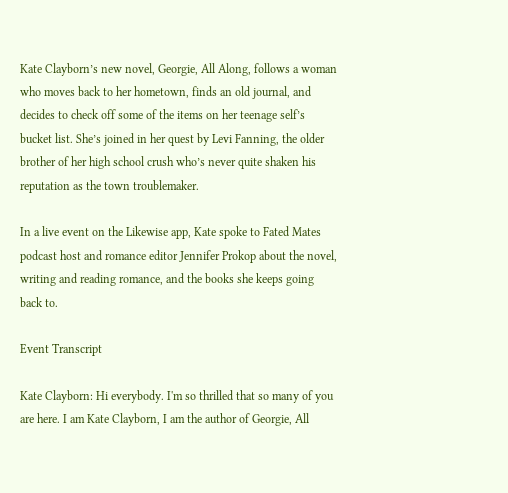Kate Clayborn’s new novel, Georgie, All Along, follows a woman who moves back to her hometown, finds an old journal, and decides to check off some of the items on her teenage self’s bucket list. She’s joined in her quest by Levi Fanning, the older brother of her high school crush who’s never quite shaken his reputation as the town troublemaker.

In a live event on the Likewise app, Kate spoke to Fated Mates podcast host and romance editor Jennifer Prokop about the novel, writing and reading romance, and the books she keeps going back to.

Event Transcript

Kate Clayborn: Hi everybody. I'm so thrilled that so many of you are here. I am Kate Clayborn, I am the author of Georgie, All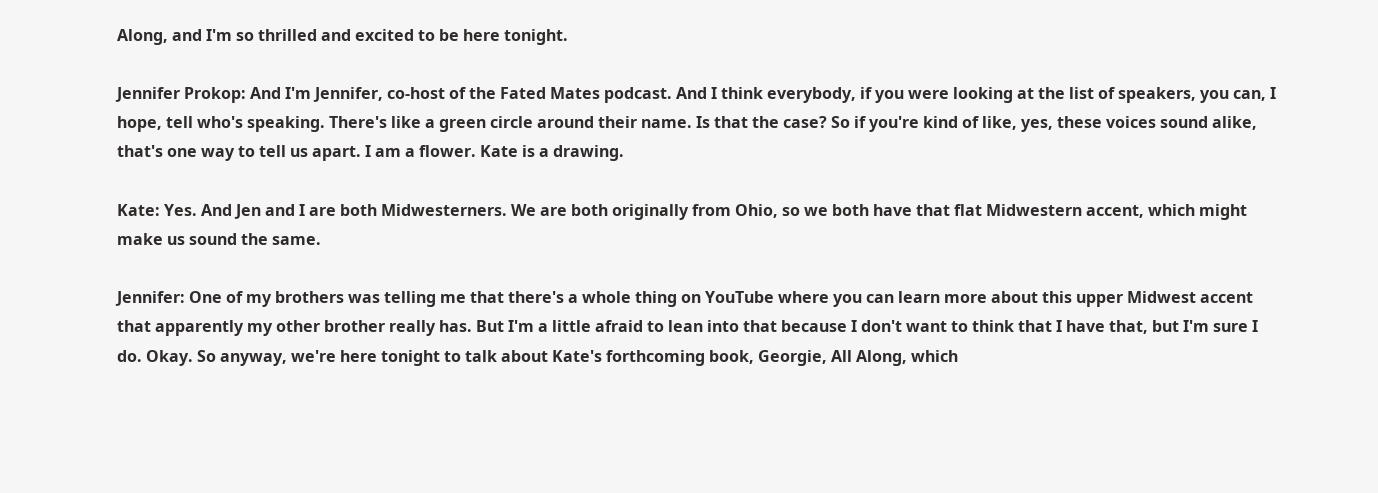Along, and I'm so thrilled and excited to be here tonight.

Jennifer Prokop: And I'm Jennifer, co-host of the Fated Mates podcast. And I think everybody, if you were looking at the list of speakers, you can, I hope, tell who's speaking. There's like a green circle around their name. Is that the case? So if you're kind of like, yes, these voices sound alike, that's one way to tell us apart. I am a flower. Kate is a drawing.

Kate: Yes. And Jen and I are both Midwesterners. We are both originally from Ohio, so we both have that flat Midwestern accent, which might make us sound the same.

Jennifer: One of my brothers was telling me that there's a whole thing on YouTube where you can learn more about this upper Midwest accent that apparently my other brother really has. But I'm a little afraid to lean into that because I don't want to think that I have that, but I'm sure I do. Okay. So anyway, we're here tonight to talk about Kate's forthcoming book, Georgie, All Along, which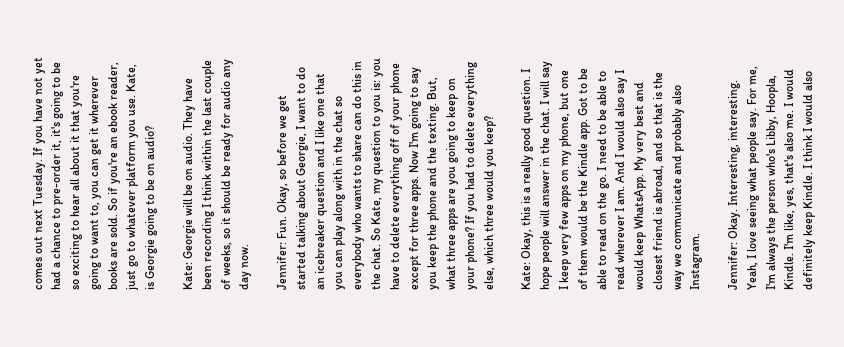comes out next Tuesday. If you have not yet had a chance to pre-order it, it's going to be so exciting to hear all about it that you're going to want to, you can get it wherever books are sold. So if you're an ebook reader, just go to whatever platform you use. Kate, is Georgie going to be on audio?

Kate: Georgie will be on audio. They have been recording I think within the last couple of weeks, so it should be ready for audio any day now.

Jennifer: Fun. Okay, so before we get started talking about Georgie, I want to do an icebreaker question and I like one that you can play along with in the chat so everybody who wants to share can do this in the chat. So Kate, my question to you is: you have to delete everything off of your phone except for three apps. Now I'm going to say you keep the phone and the texting. But, what three apps are you going to keep on your phone? If you had to delete everything else, which three would you keep?

Kate: Okay, this is a really good question. I hope people will answer in the chat. I will say I keep very few apps on my phone, but one of them would be the Kindle app. Got to be able to read on the go. I need to be able to read wherever I am. And I would also say I would keep WhatsApp. My very best and closest friend is abroad, and so that is the way we communicate and probably also Instagram.

Jennifer: Okay. Interesting, interesting. Yeah, I love seeing what people say. For me, I'm always the person who's Libby, Hoopla, Kindle. I'm like, yes, that's also me. I would definitely keep Kindle. I think I would also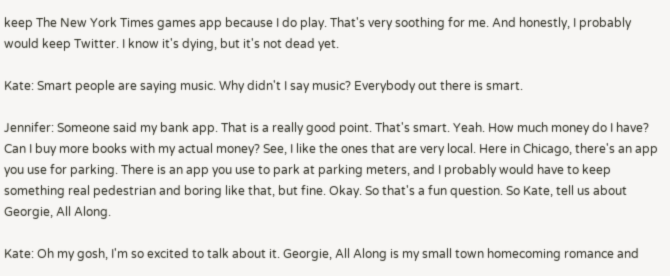keep The New York Times games app because I do play. That's very soothing for me. And honestly, I probably would keep Twitter. I know it's dying, but it's not dead yet.

Kate: Smart people are saying music. Why didn't I say music? Everybody out there is smart.

Jennifer: Someone said my bank app. That is a really good point. That's smart. Yeah. How much money do I have? Can I buy more books with my actual money? See, I like the ones that are very local. Here in Chicago, there's an app you use for parking. There is an app you use to park at parking meters, and I probably would have to keep something real pedestrian and boring like that, but fine. Okay. So that's a fun question. So Kate, tell us about Georgie, All Along.

Kate: Oh my gosh, I'm so excited to talk about it. Georgie, All Along is my small town homecoming romance and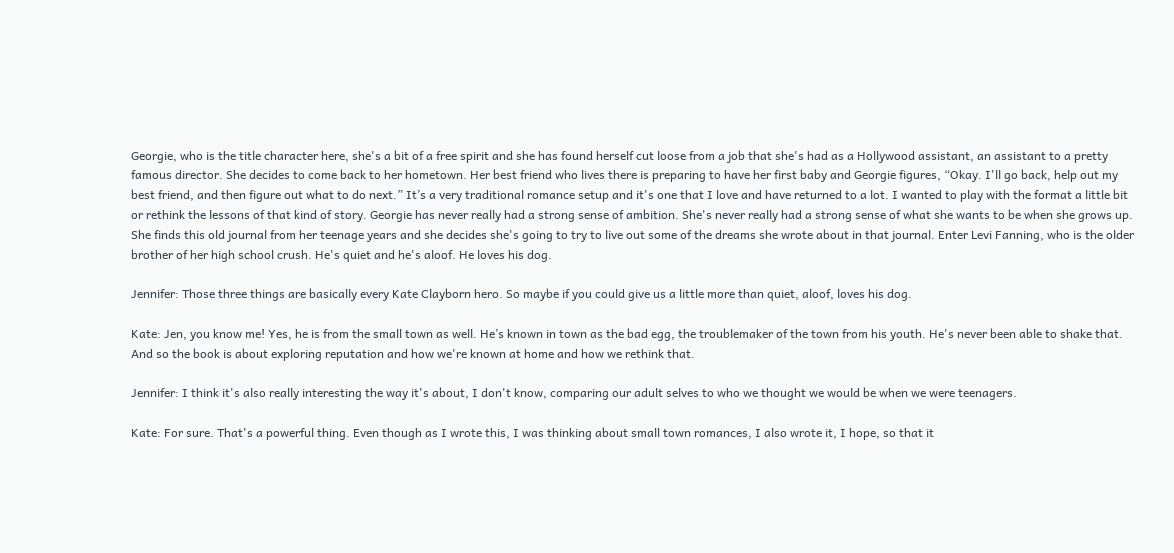Georgie, who is the title character here, she's a bit of a free spirit and she has found herself cut loose from a job that she's had as a Hollywood assistant, an assistant to a pretty famous director. She decides to come back to her hometown. Her best friend who lives there is preparing to have her first baby and Georgie figures, “Okay. I'll go back, help out my best friend, and then figure out what to do next.” It’s a very traditional romance setup and it's one that I love and have returned to a lot. I wanted to play with the format a little bit or rethink the lessons of that kind of story. Georgie has never really had a strong sense of ambition. She's never really had a strong sense of what she wants to be when she grows up. She finds this old journal from her teenage years and she decides she's going to try to live out some of the dreams she wrote about in that journal. Enter Levi Fanning, who is the older brother of her high school crush. He's quiet and he's aloof. He loves his dog.

Jennifer: Those three things are basically every Kate Clayborn hero. So maybe if you could give us a little more than quiet, aloof, loves his dog.

Kate: Jen, you know me! Yes, he is from the small town as well. He’s known in town as the bad egg, the troublemaker of the town from his youth. He's never been able to shake that. And so the book is about exploring reputation and how we're known at home and how we rethink that.

Jennifer: I think it's also really interesting the way it's about, I don't know, comparing our adult selves to who we thought we would be when we were teenagers.

Kate: For sure. That's a powerful thing. Even though as I wrote this, I was thinking about small town romances, I also wrote it, I hope, so that it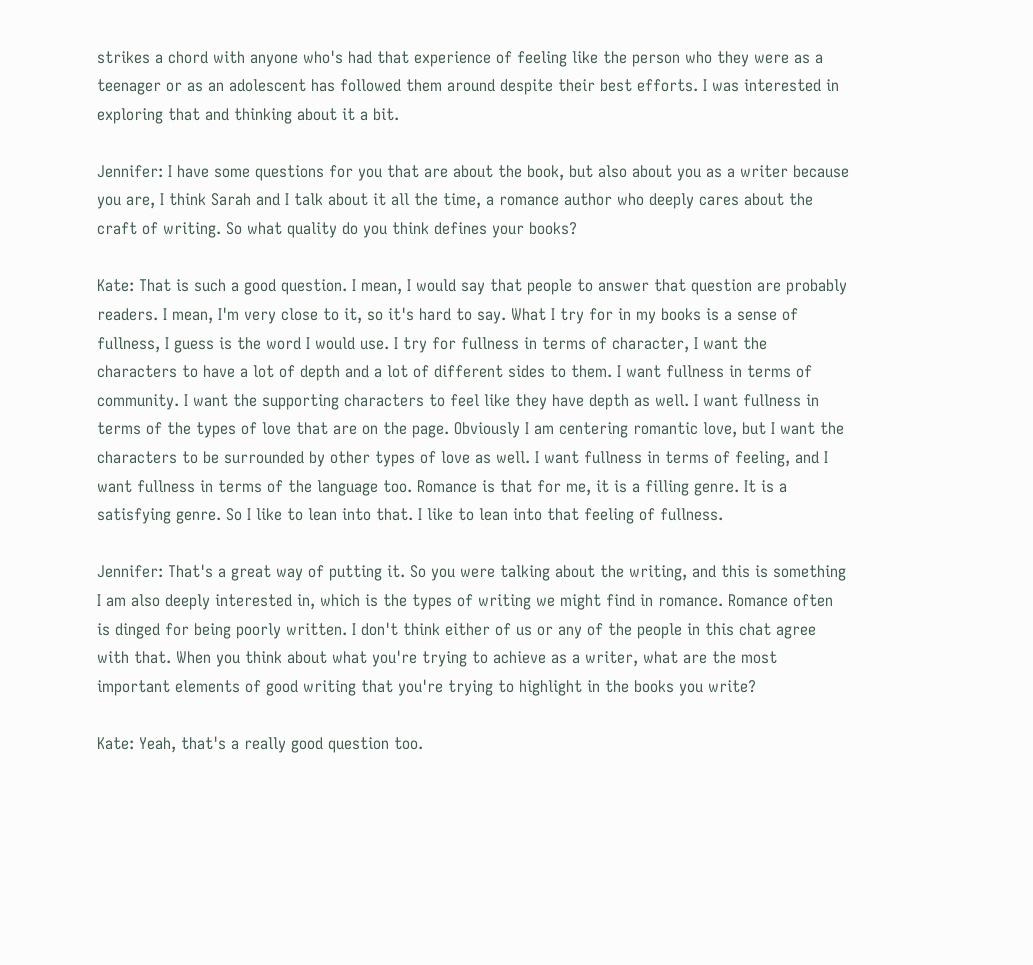strikes a chord with anyone who's had that experience of feeling like the person who they were as a teenager or as an adolescent has followed them around despite their best efforts. I was interested in exploring that and thinking about it a bit.

Jennifer: I have some questions for you that are about the book, but also about you as a writer because you are, I think Sarah and I talk about it all the time, a romance author who deeply cares about the craft of writing. So what quality do you think defines your books?

Kate: That is such a good question. I mean, I would say that people to answer that question are probably readers. I mean, I'm very close to it, so it's hard to say. What I try for in my books is a sense of fullness, I guess is the word I would use. I try for fullness in terms of character, I want the characters to have a lot of depth and a lot of different sides to them. I want fullness in terms of community. I want the supporting characters to feel like they have depth as well. I want fullness in terms of the types of love that are on the page. Obviously I am centering romantic love, but I want the characters to be surrounded by other types of love as well. I want fullness in terms of feeling, and I want fullness in terms of the language too. Romance is that for me, it is a filling genre. It is a satisfying genre. So I like to lean into that. I like to lean into that feeling of fullness.

Jennifer: That's a great way of putting it. So you were talking about the writing, and this is something I am also deeply interested in, which is the types of writing we might find in romance. Romance often is dinged for being poorly written. I don't think either of us or any of the people in this chat agree with that. When you think about what you're trying to achieve as a writer, what are the most important elements of good writing that you're trying to highlight in the books you write?

Kate: Yeah, that's a really good question too.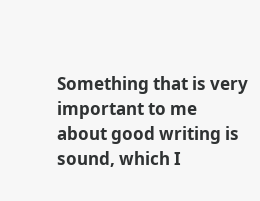Something that is very important to me about good writing is sound, which I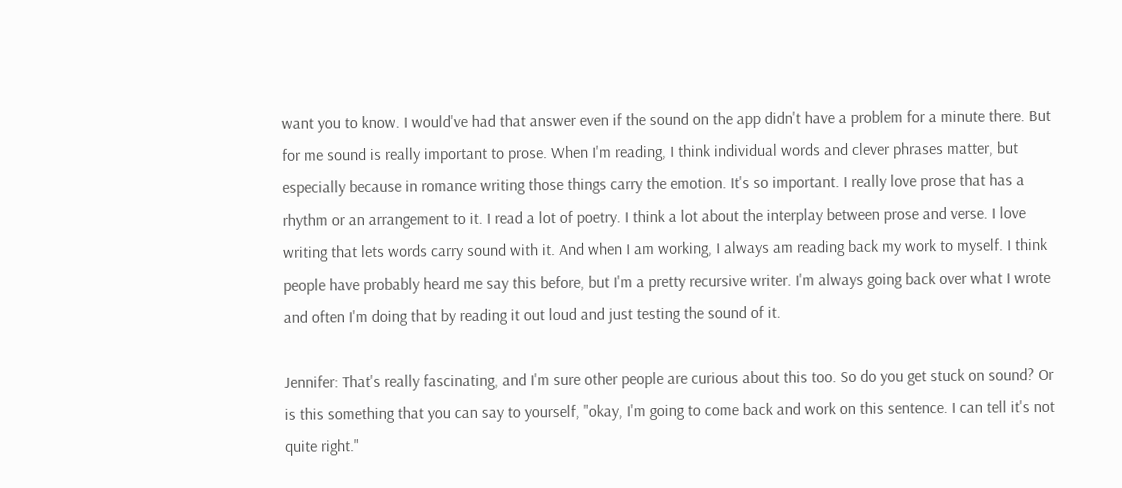want you to know. I would've had that answer even if the sound on the app didn't have a problem for a minute there. But for me sound is really important to prose. When I'm reading, I think individual words and clever phrases matter, but especially because in romance writing those things carry the emotion. It's so important. I really love prose that has a rhythm or an arrangement to it. I read a lot of poetry. I think a lot about the interplay between prose and verse. I love writing that lets words carry sound with it. And when I am working, I always am reading back my work to myself. I think people have probably heard me say this before, but I'm a pretty recursive writer. I'm always going back over what I wrote and often I'm doing that by reading it out loud and just testing the sound of it.

Jennifer: That's really fascinating, and I'm sure other people are curious about this too. So do you get stuck on sound? Or is this something that you can say to yourself, "okay, I'm going to come back and work on this sentence. I can tell it's not quite right."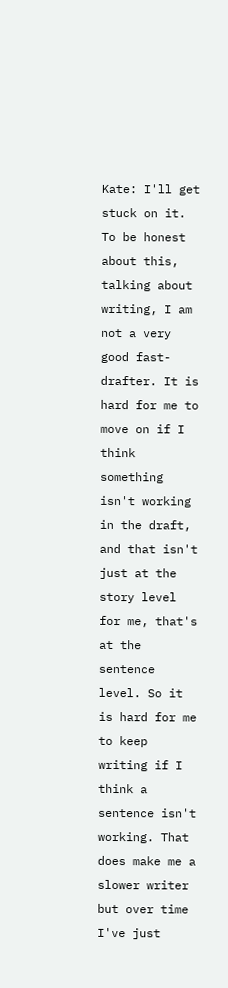Kate: I'll get stuck on it. To be honest about this, talking about writing, I am not a very good fast-drafter. It is hard for me to move on if I think something isn't working in the draft, and that isn't just at the story level for me, that's at the sentence level. So it is hard for me to keep writing if I think a sentence isn't working. That does make me a slower writer but over time I've just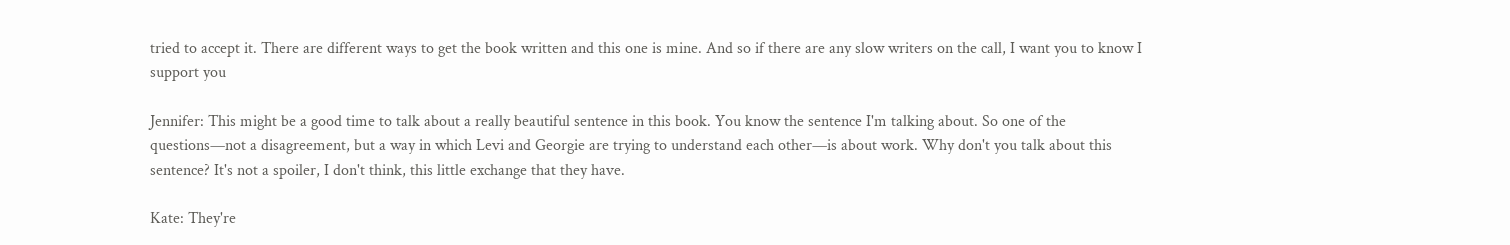tried to accept it. There are different ways to get the book written and this one is mine. And so if there are any slow writers on the call, I want you to know I support you

Jennifer: This might be a good time to talk about a really beautiful sentence in this book. You know the sentence I'm talking about. So one of the questions—not a disagreement, but a way in which Levi and Georgie are trying to understand each other—is about work. Why don't you talk about this sentence? It's not a spoiler, I don't think, this little exchange that they have.

Kate: They're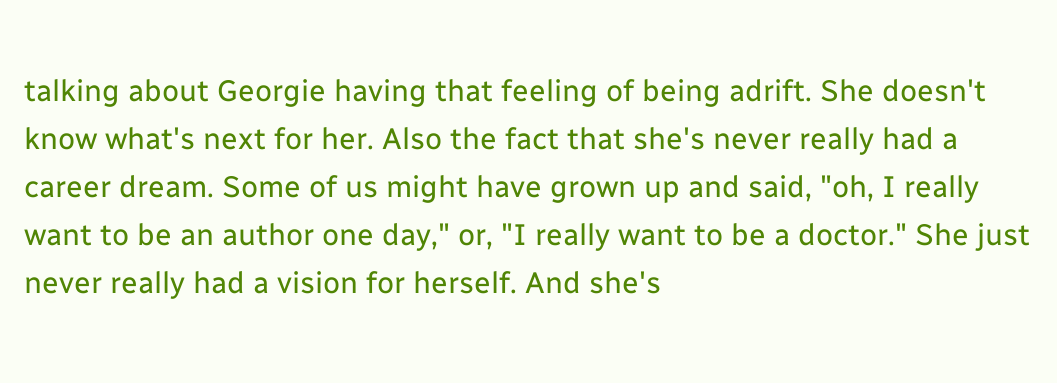talking about Georgie having that feeling of being adrift. She doesn't know what's next for her. Also the fact that she's never really had a career dream. Some of us might have grown up and said, "oh, I really want to be an author one day," or, "I really want to be a doctor." She just never really had a vision for herself. And she's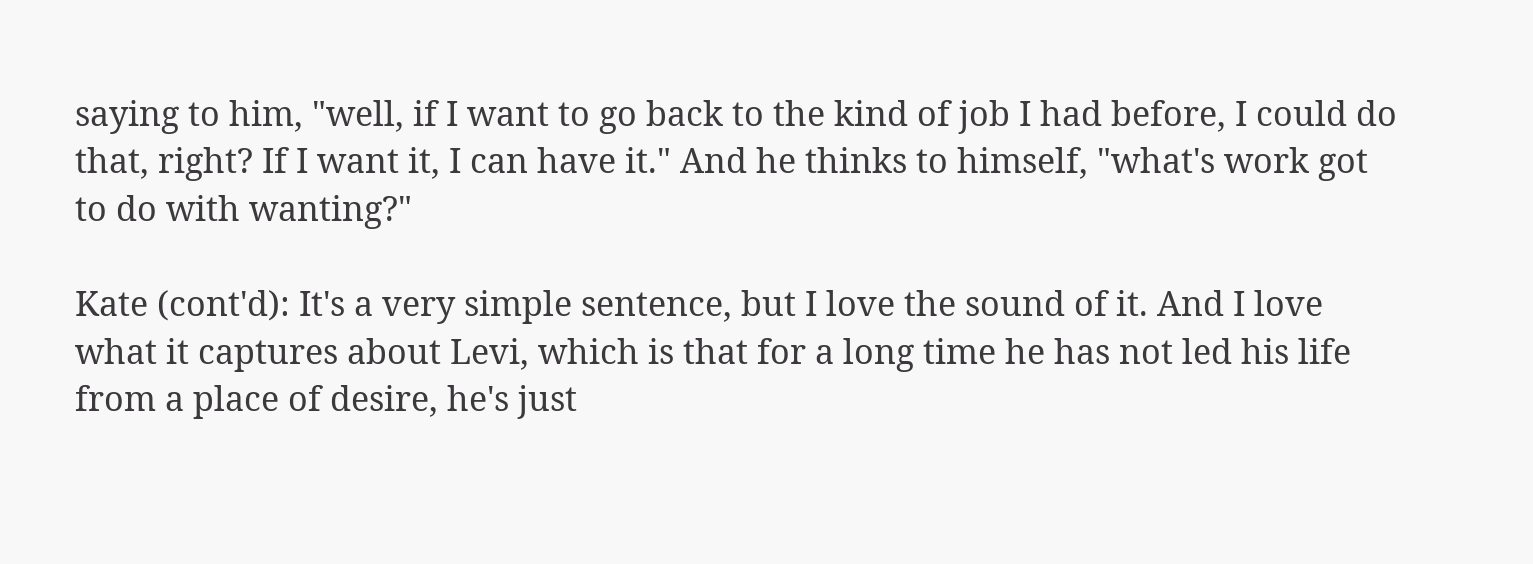saying to him, "well, if I want to go back to the kind of job I had before, I could do that, right? If I want it, I can have it." And he thinks to himself, "what's work got to do with wanting?"

Kate (cont'd): It's a very simple sentence, but I love the sound of it. And I love what it captures about Levi, which is that for a long time he has not led his life from a place of desire, he's just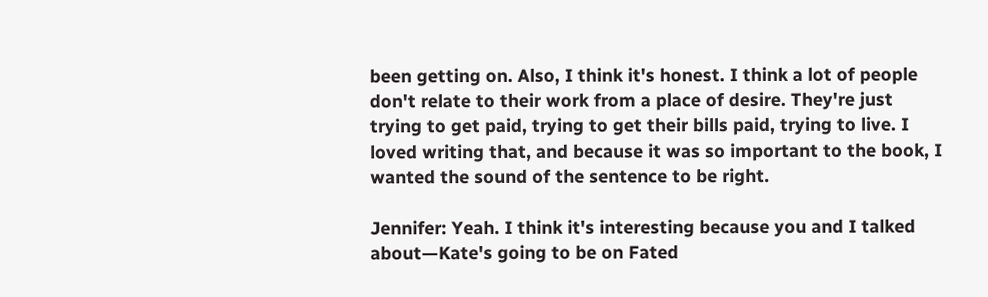been getting on. Also, I think it's honest. I think a lot of people don't relate to their work from a place of desire. They're just trying to get paid, trying to get their bills paid, trying to live. I loved writing that, and because it was so important to the book, I wanted the sound of the sentence to be right.

Jennifer: Yeah. I think it's interesting because you and I talked about—Kate's going to be on Fated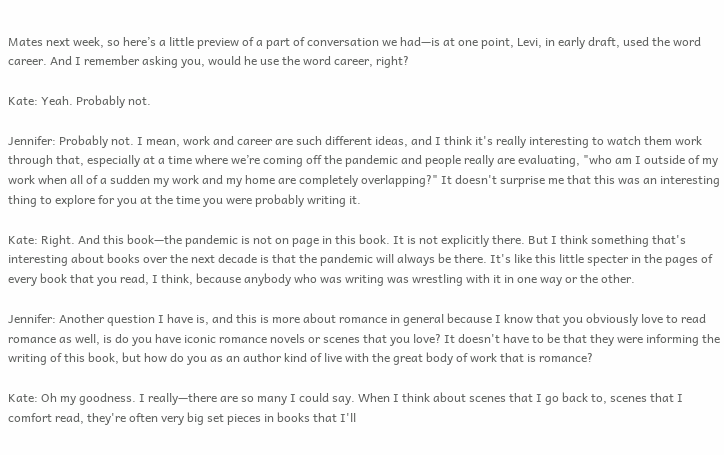Mates next week, so here’s a little preview of a part of conversation we had—is at one point, Levi, in early draft, used the word career. And I remember asking you, would he use the word career, right?

Kate: Yeah. Probably not.

Jennifer: Probably not. I mean, work and career are such different ideas, and I think it's really interesting to watch them work through that, especially at a time where we’re coming off the pandemic and people really are evaluating, "who am I outside of my work when all of a sudden my work and my home are completely overlapping?" It doesn't surprise me that this was an interesting thing to explore for you at the time you were probably writing it.

Kate: Right. And this book—the pandemic is not on page in this book. It is not explicitly there. But I think something that's interesting about books over the next decade is that the pandemic will always be there. It's like this little specter in the pages of every book that you read, I think, because anybody who was writing was wrestling with it in one way or the other.

Jennifer: Another question I have is, and this is more about romance in general because I know that you obviously love to read romance as well, is do you have iconic romance novels or scenes that you love? It doesn't have to be that they were informing the writing of this book, but how do you as an author kind of live with the great body of work that is romance?

Kate: Oh my goodness. I really—there are so many I could say. When I think about scenes that I go back to, scenes that I comfort read, they're often very big set pieces in books that I'll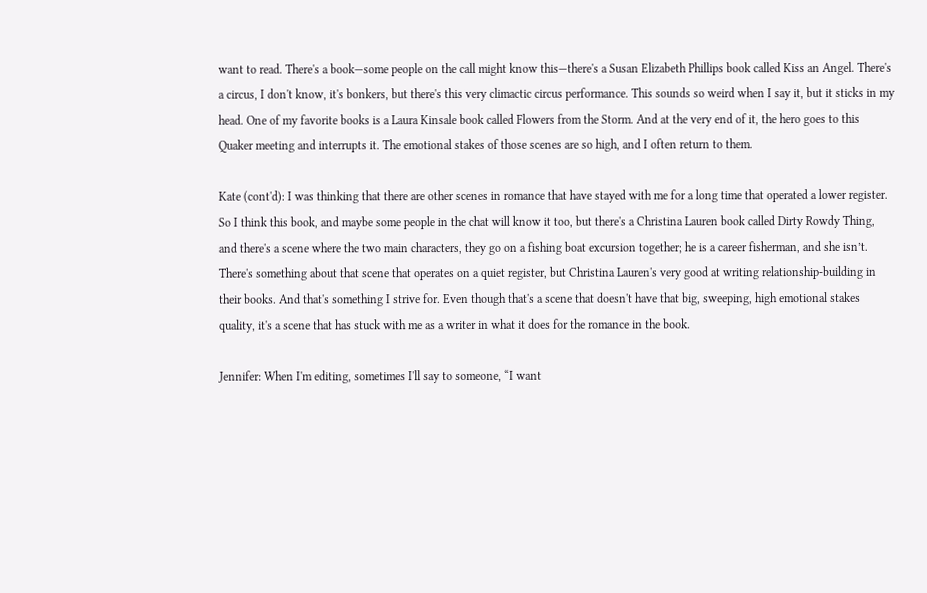want to read. There's a book—some people on the call might know this—there's a Susan Elizabeth Phillips book called Kiss an Angel. There's a circus, I don't know, it's bonkers, but there's this very climactic circus performance. This sounds so weird when I say it, but it sticks in my head. One of my favorite books is a Laura Kinsale book called Flowers from the Storm. And at the very end of it, the hero goes to this Quaker meeting and interrupts it. The emotional stakes of those scenes are so high, and I often return to them.

Kate (cont'd): I was thinking that there are other scenes in romance that have stayed with me for a long time that operated a lower register. So I think this book, and maybe some people in the chat will know it too, but there's a Christina Lauren book called Dirty Rowdy Thing, and there's a scene where the two main characters, they go on a fishing boat excursion together; he is a career fisherman, and she isn’t. There's something about that scene that operates on a quiet register, but Christina Lauren's very good at writing relationship-building in their books. And that's something I strive for. Even though that's a scene that doesn't have that big, sweeping, high emotional stakes quality, it's a scene that has stuck with me as a writer in what it does for the romance in the book.

Jennifer: When I'm editing, sometimes I'll say to someone, “I want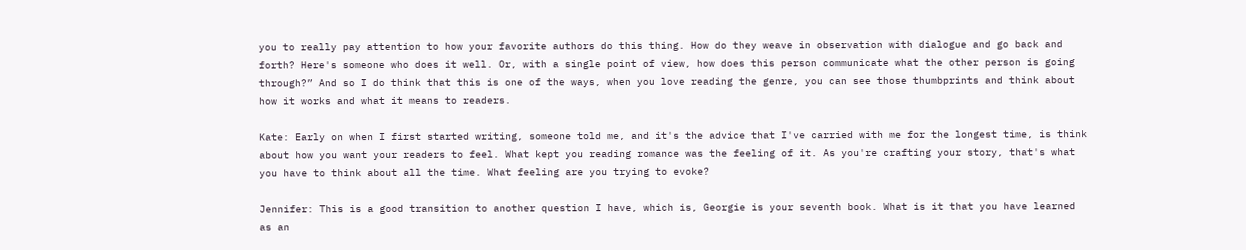you to really pay attention to how your favorite authors do this thing. How do they weave in observation with dialogue and go back and forth? Here's someone who does it well. Or, with a single point of view, how does this person communicate what the other person is going through?” And so I do think that this is one of the ways, when you love reading the genre, you can see those thumbprints and think about how it works and what it means to readers.

Kate: Early on when I first started writing, someone told me, and it's the advice that I've carried with me for the longest time, is think about how you want your readers to feel. What kept you reading romance was the feeling of it. As you're crafting your story, that's what you have to think about all the time. What feeling are you trying to evoke?

Jennifer: This is a good transition to another question I have, which is, Georgie is your seventh book. What is it that you have learned as an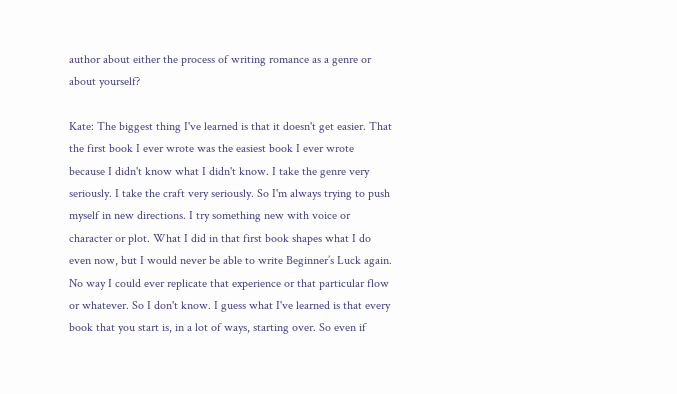author about either the process of writing romance as a genre or about yourself?

Kate: The biggest thing I've learned is that it doesn't get easier. That the first book I ever wrote was the easiest book I ever wrote because I didn't know what I didn't know. I take the genre very seriously. I take the craft very seriously. So I'm always trying to push myself in new directions. I try something new with voice or character or plot. What I did in that first book shapes what I do even now, but I would never be able to write Beginner’s Luck again. No way I could ever replicate that experience or that particular flow or whatever. So I don't know. I guess what I've learned is that every book that you start is, in a lot of ways, starting over. So even if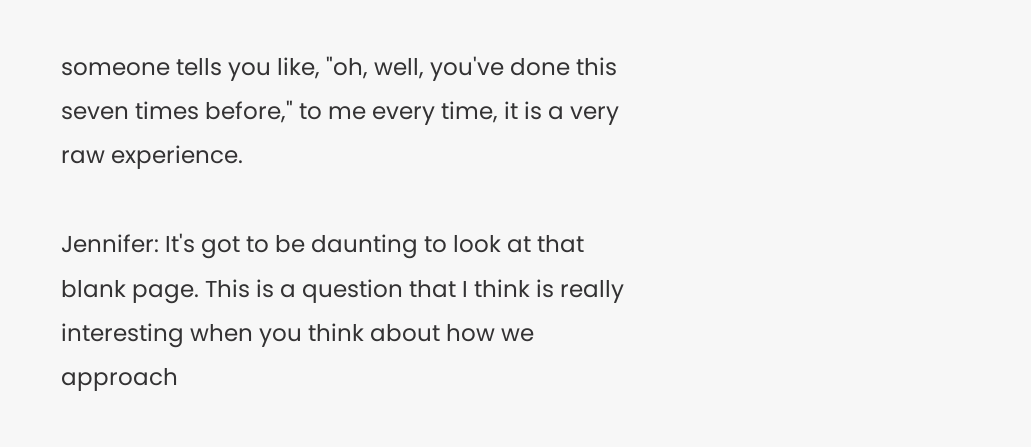someone tells you like, "oh, well, you've done this seven times before," to me every time, it is a very raw experience.

Jennifer: It's got to be daunting to look at that blank page. This is a question that I think is really interesting when you think about how we approach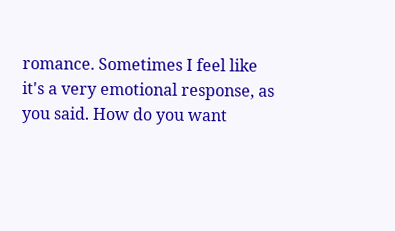romance. Sometimes I feel like it's a very emotional response, as you said. How do you want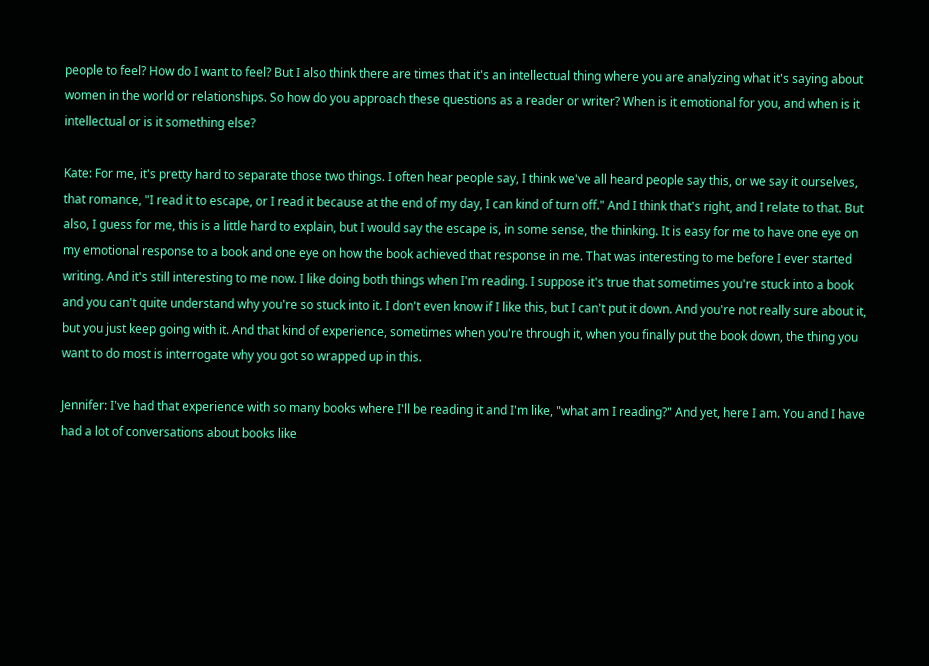people to feel? How do I want to feel? But I also think there are times that it's an intellectual thing where you are analyzing what it's saying about women in the world or relationships. So how do you approach these questions as a reader or writer? When is it emotional for you, and when is it intellectual or is it something else?

Kate: For me, it's pretty hard to separate those two things. I often hear people say, I think we've all heard people say this, or we say it ourselves, that romance, "I read it to escape, or I read it because at the end of my day, I can kind of turn off." And I think that's right, and I relate to that. But also, I guess for me, this is a little hard to explain, but I would say the escape is, in some sense, the thinking. It is easy for me to have one eye on my emotional response to a book and one eye on how the book achieved that response in me. That was interesting to me before I ever started writing. And it's still interesting to me now. I like doing both things when I'm reading. I suppose it's true that sometimes you're stuck into a book and you can't quite understand why you're so stuck into it. I don't even know if I like this, but I can't put it down. And you're not really sure about it, but you just keep going with it. And that kind of experience, sometimes when you're through it, when you finally put the book down, the thing you want to do most is interrogate why you got so wrapped up in this.

Jennifer: I've had that experience with so many books where I'll be reading it and I'm like, "what am I reading?" And yet, here I am. You and I have had a lot of conversations about books like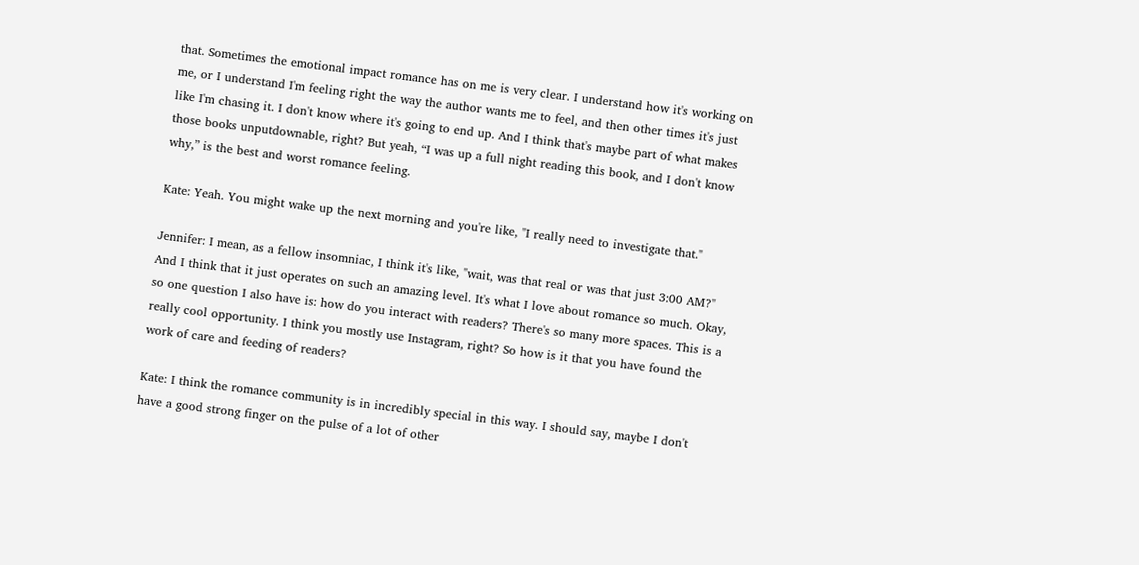that. Sometimes the emotional impact romance has on me is very clear. I understand how it's working on me, or I understand I'm feeling right the way the author wants me to feel, and then other times it's just like I'm chasing it. I don't know where it's going to end up. And I think that's maybe part of what makes those books unputdownable, right? But yeah, “I was up a full night reading this book, and I don't know why,” is the best and worst romance feeling.

Kate: Yeah. You might wake up the next morning and you're like, "I really need to investigate that."

Jennifer: I mean, as a fellow insomniac, I think it's like, "wait, was that real or was that just 3:00 AM?" And I think that it just operates on such an amazing level. It's what I love about romance so much. Okay, so one question I also have is: how do you interact with readers? There's so many more spaces. This is a really cool opportunity. I think you mostly use Instagram, right? So how is it that you have found the work of care and feeding of readers?

Kate: I think the romance community is in incredibly special in this way. I should say, maybe I don't have a good strong finger on the pulse of a lot of other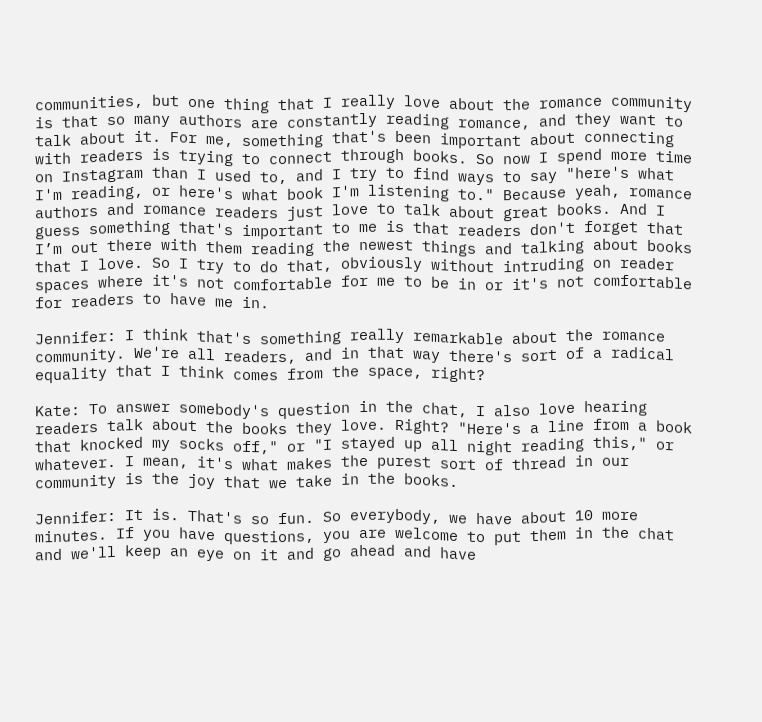communities, but one thing that I really love about the romance community is that so many authors are constantly reading romance, and they want to talk about it. For me, something that's been important about connecting with readers is trying to connect through books. So now I spend more time on Instagram than I used to, and I try to find ways to say "here's what I'm reading, or here's what book I'm listening to." Because yeah, romance authors and romance readers just love to talk about great books. And I guess something that's important to me is that readers don't forget that I’m out there with them reading the newest things and talking about books that I love. So I try to do that, obviously without intruding on reader spaces where it's not comfortable for me to be in or it's not comfortable for readers to have me in.

Jennifer: I think that's something really remarkable about the romance community. We're all readers, and in that way there's sort of a radical equality that I think comes from the space, right?

Kate: To answer somebody's question in the chat, I also love hearing readers talk about the books they love. Right? "Here's a line from a book that knocked my socks off," or "I stayed up all night reading this," or whatever. I mean, it's what makes the purest sort of thread in our community is the joy that we take in the books.

Jennifer: It is. That's so fun. So everybody, we have about 10 more minutes. If you have questions, you are welcome to put them in the chat and we'll keep an eye on it and go ahead and have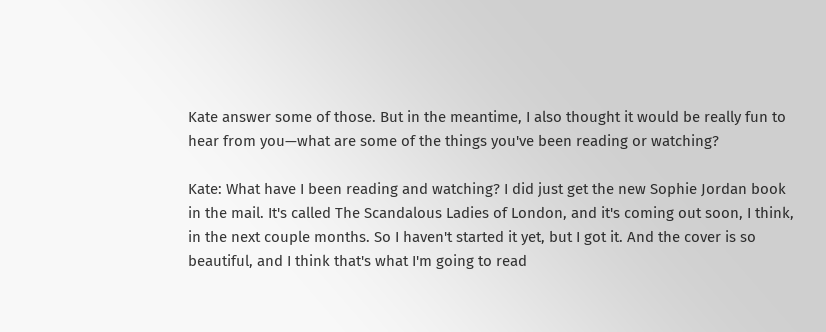Kate answer some of those. But in the meantime, I also thought it would be really fun to hear from you—what are some of the things you've been reading or watching?

Kate: What have I been reading and watching? I did just get the new Sophie Jordan book in the mail. It's called The Scandalous Ladies of London, and it's coming out soon, I think, in the next couple months. So I haven't started it yet, but I got it. And the cover is so beautiful, and I think that's what I'm going to read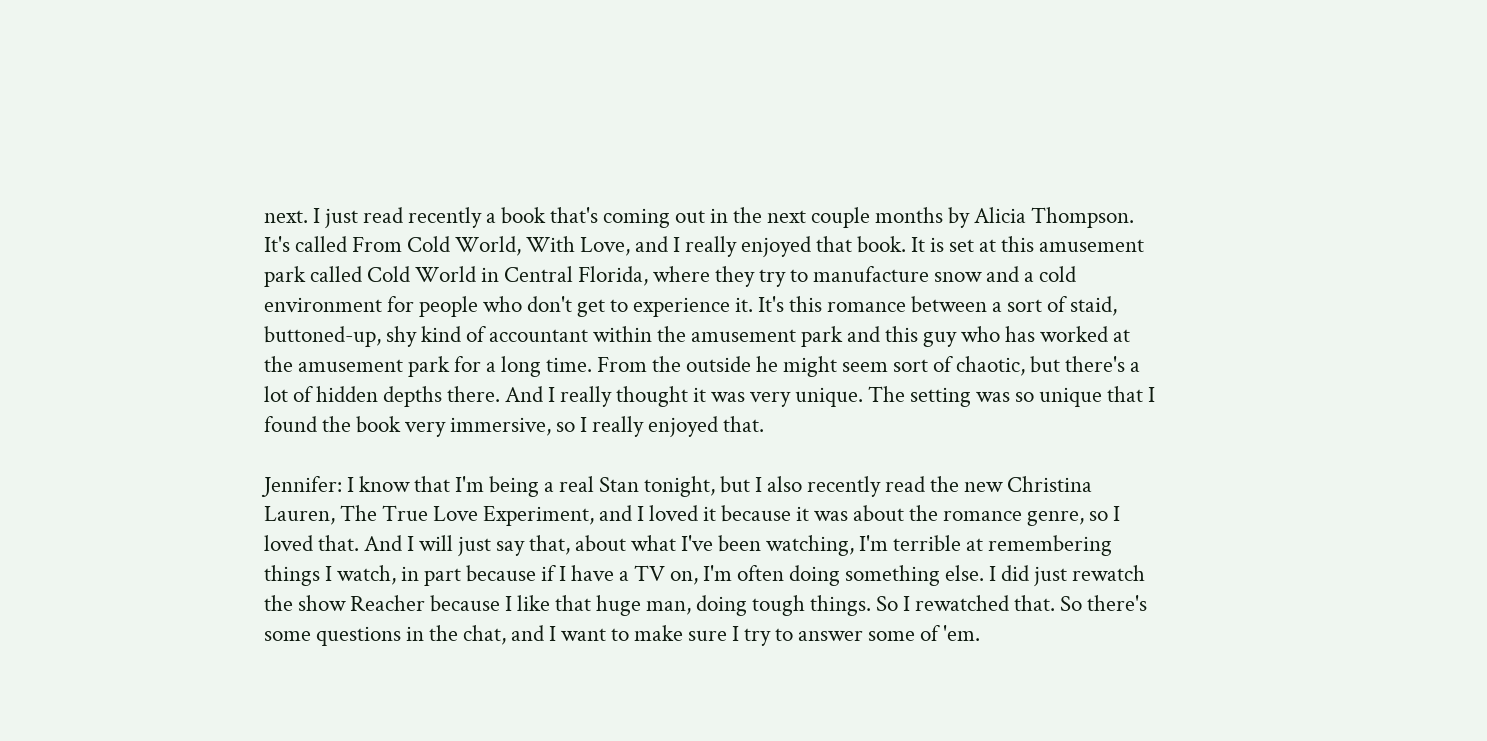next. I just read recently a book that's coming out in the next couple months by Alicia Thompson. It's called From Cold World, With Love, and I really enjoyed that book. It is set at this amusement park called Cold World in Central Florida, where they try to manufacture snow and a cold environment for people who don't get to experience it. It's this romance between a sort of staid, buttoned-up, shy kind of accountant within the amusement park and this guy who has worked at the amusement park for a long time. From the outside he might seem sort of chaotic, but there's a lot of hidden depths there. And I really thought it was very unique. The setting was so unique that I found the book very immersive, so I really enjoyed that.

Jennifer: I know that I'm being a real Stan tonight, but I also recently read the new Christina Lauren, The True Love Experiment, and I loved it because it was about the romance genre, so I loved that. And I will just say that, about what I've been watching, I'm terrible at remembering things I watch, in part because if I have a TV on, I'm often doing something else. I did just rewatch the show Reacher because I like that huge man, doing tough things. So I rewatched that. So there's some questions in the chat, and I want to make sure I try to answer some of 'em.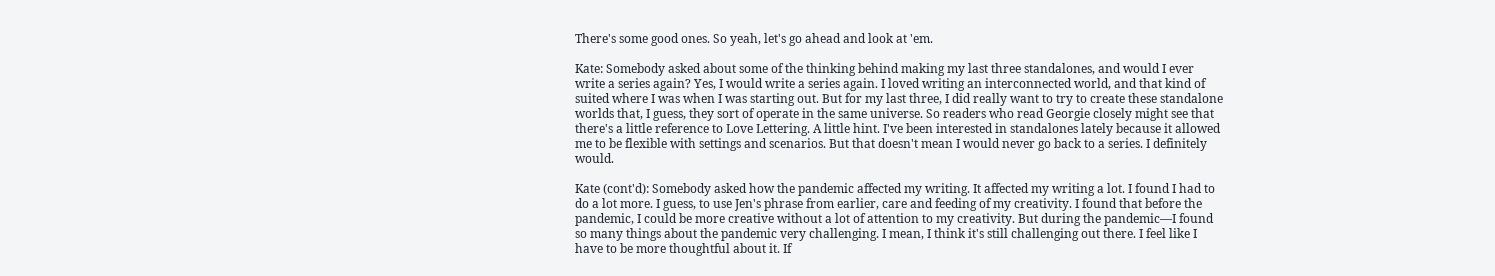There's some good ones. So yeah, let's go ahead and look at 'em.

Kate: Somebody asked about some of the thinking behind making my last three standalones, and would I ever write a series again? Yes, I would write a series again. I loved writing an interconnected world, and that kind of suited where I was when I was starting out. But for my last three, I did really want to try to create these standalone worlds that, I guess, they sort of operate in the same universe. So readers who read Georgie closely might see that there's a little reference to Love Lettering. A little hint. I've been interested in standalones lately because it allowed me to be flexible with settings and scenarios. But that doesn't mean I would never go back to a series. I definitely would.

Kate (cont'd): Somebody asked how the pandemic affected my writing. It affected my writing a lot. I found I had to do a lot more. I guess, to use Jen's phrase from earlier, care and feeding of my creativity. I found that before the pandemic, I could be more creative without a lot of attention to my creativity. But during the pandemic—I found so many things about the pandemic very challenging. I mean, I think it's still challenging out there. I feel like I have to be more thoughtful about it. If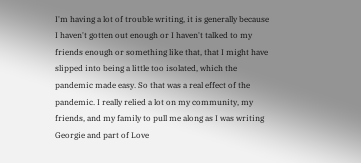I'm having a lot of trouble writing, it is generally because I haven't gotten out enough or I haven't talked to my friends enough or something like that, that I might have slipped into being a little too isolated, which the pandemic made easy. So that was a real effect of the pandemic. I really relied a lot on my community, my friends, and my family to pull me along as I was writing Georgie and part of Love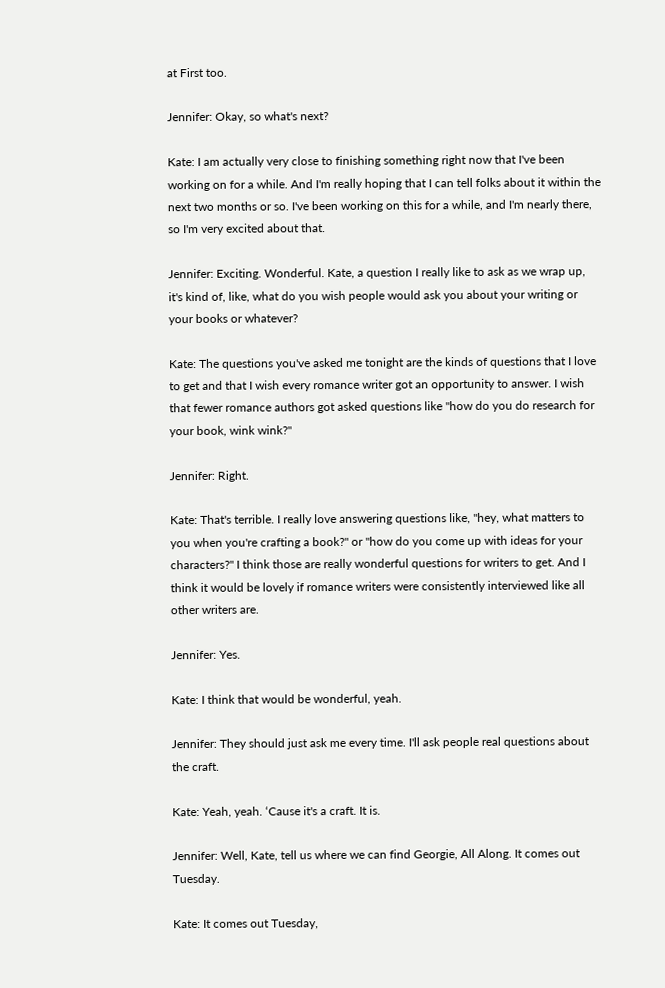at First too.

Jennifer: Okay, so what's next?

Kate: I am actually very close to finishing something right now that I've been working on for a while. And I'm really hoping that I can tell folks about it within the next two months or so. I've been working on this for a while, and I'm nearly there, so I'm very excited about that.

Jennifer: Exciting. Wonderful. Kate, a question I really like to ask as we wrap up, it's kind of, like, what do you wish people would ask you about your writing or your books or whatever?

Kate: The questions you've asked me tonight are the kinds of questions that I love to get and that I wish every romance writer got an opportunity to answer. I wish that fewer romance authors got asked questions like "how do you do research for your book, wink wink?"

Jennifer: Right.

Kate: That's terrible. I really love answering questions like, "hey, what matters to you when you're crafting a book?" or "how do you come up with ideas for your characters?" I think those are really wonderful questions for writers to get. And I think it would be lovely if romance writers were consistently interviewed like all other writers are.

Jennifer: Yes.

Kate: I think that would be wonderful, yeah.

Jennifer: They should just ask me every time. I'll ask people real questions about the craft.

Kate: Yeah, yeah. ‘Cause it's a craft. It is.

Jennifer: Well, Kate, tell us where we can find Georgie, All Along. It comes out Tuesday.

Kate: It comes out Tuesday,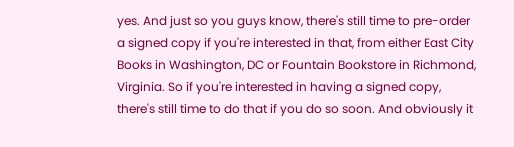yes. And just so you guys know, there's still time to pre-order a signed copy if you're interested in that, from either East City Books in Washington, DC or Fountain Bookstore in Richmond, Virginia. So if you're interested in having a signed copy, there's still time to do that if you do so soon. And obviously it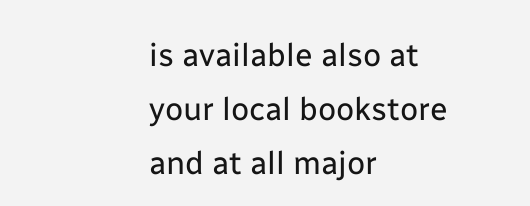is available also at your local bookstore and at all major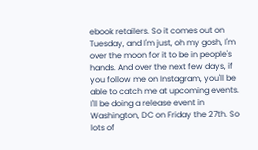ebook retailers. So it comes out on Tuesday, and I'm just, oh my gosh, I'm over the moon for it to be in people's hands. And over the next few days, if you follow me on Instagram, you'll be able to catch me at upcoming events. I'll be doing a release event in Washington, DC on Friday the 27th. So lots of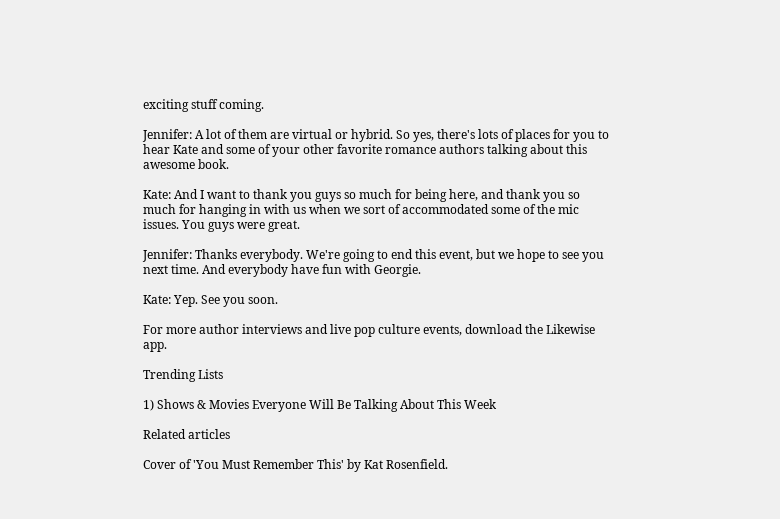exciting stuff coming.

Jennifer: A lot of them are virtual or hybrid. So yes, there's lots of places for you to hear Kate and some of your other favorite romance authors talking about this awesome book.

Kate: And I want to thank you guys so much for being here, and thank you so much for hanging in with us when we sort of accommodated some of the mic issues. You guys were great.

Jennifer: Thanks everybody. We're going to end this event, but we hope to see you next time. And everybody have fun with Georgie.

Kate: Yep. See you soon.

For more author interviews and live pop culture events, download the Likewise app.

Trending Lists

1) Shows & Movies Everyone Will Be Talking About This Week

Related articles

Cover of 'You Must Remember This' by Kat Rosenfield.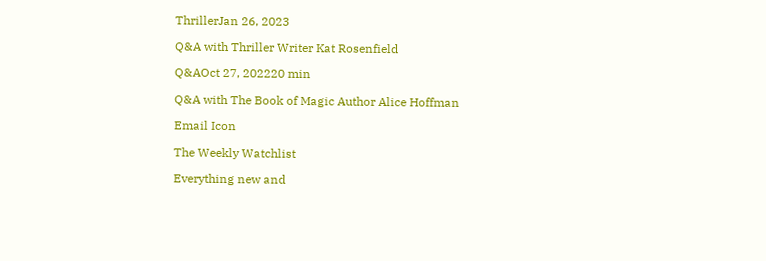ThrillerJan 26, 2023

Q&A with Thriller Writer Kat Rosenfield

Q&AOct 27, 202220 min

Q&A with The Book of Magic Author Alice Hoffman

Email Icon

The Weekly Watchlist

Everything new and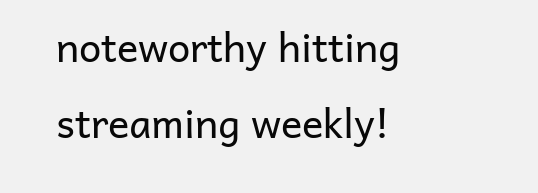noteworthy hitting streaming weekly!